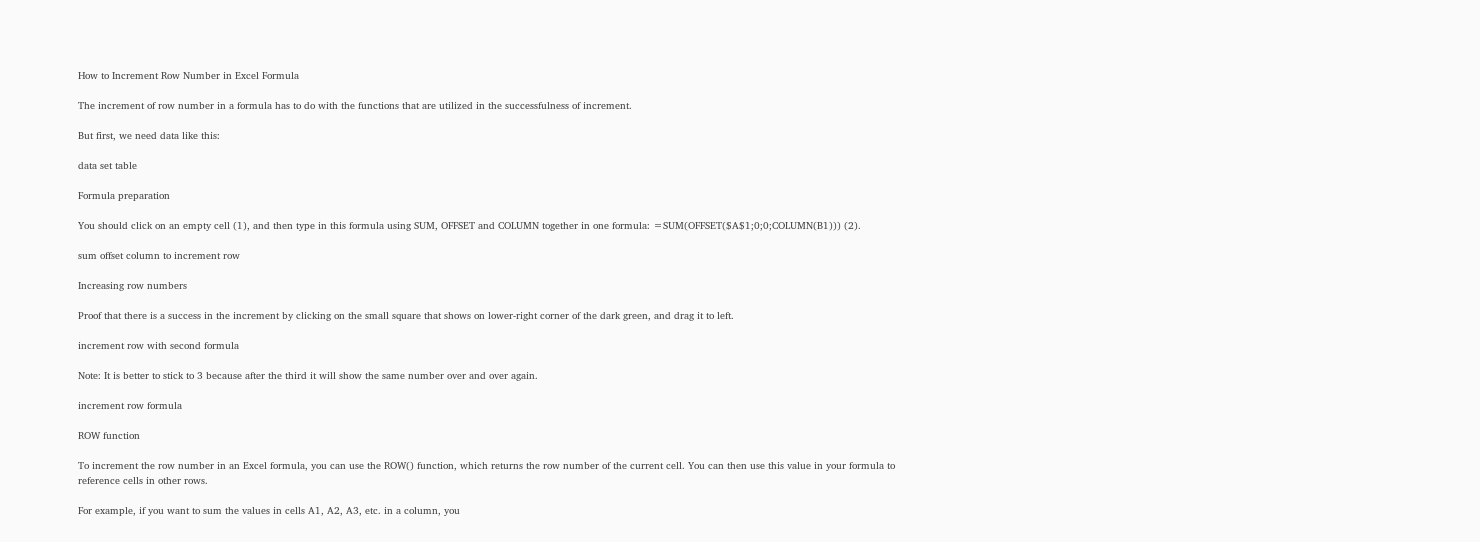How to Increment Row Number in Excel Formula

The increment of row number in a formula has to do with the functions that are utilized in the successfulness of increment.

But first, we need data like this:

data set table

Formula preparation

You should click on an empty cell (1), and then type in this formula using SUM, OFFSET and COLUMN together in one formula: =SUM(OFFSET($A$1;0;0;COLUMN(B1))) (2).

sum offset column to increment row

Increasing row numbers

Proof that there is a success in the increment by clicking on the small square that shows on lower-right corner of the dark green, and drag it to left.

increment row with second formula

Note: It is better to stick to 3 because after the third it will show the same number over and over again.

increment row formula

ROW function

To increment the row number in an Excel formula, you can use the ROW() function, which returns the row number of the current cell. You can then use this value in your formula to reference cells in other rows.

For example, if you want to sum the values in cells A1, A2, A3, etc. in a column, you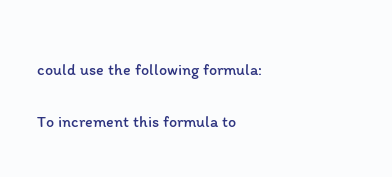could use the following formula:


To increment this formula to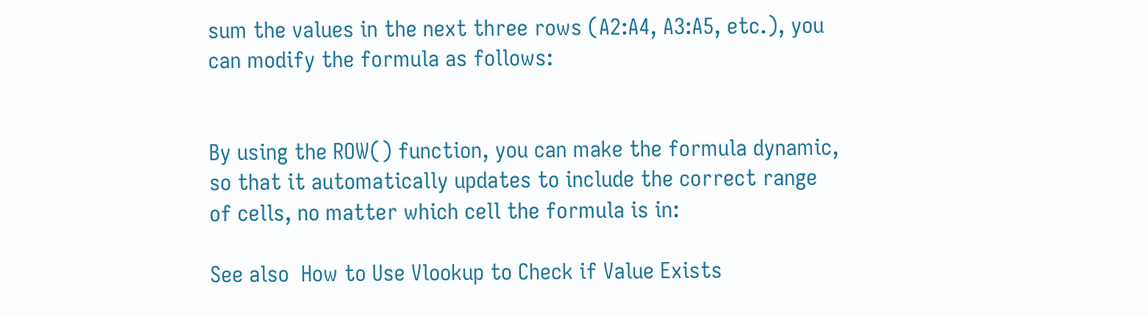sum the values in the next three rows (A2:A4, A3:A5, etc.), you can modify the formula as follows:


By using the ROW() function, you can make the formula dynamic, so that it automatically updates to include the correct range of cells, no matter which cell the formula is in:

See also  How to Use Vlookup to Check if Value Exists